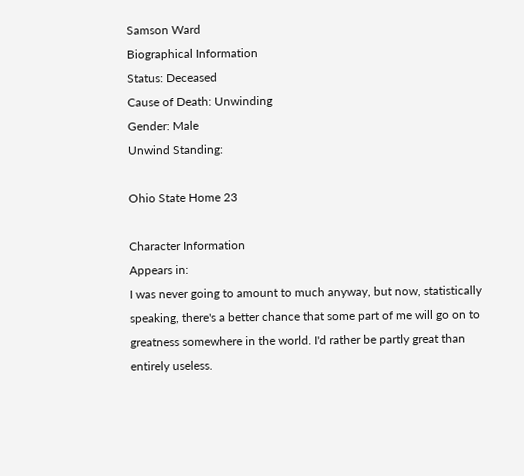Samson Ward
Biographical Information
Status: Deceased
Cause of Death: Unwinding
Gender: Male
Unwind Standing:

Ohio State Home 23

Character Information
Appears in:
I was never going to amount to much anyway, but now, statistically speaking, there's a better chance that some part of me will go on to greatness somewhere in the world. I'd rather be partly great than entirely useless.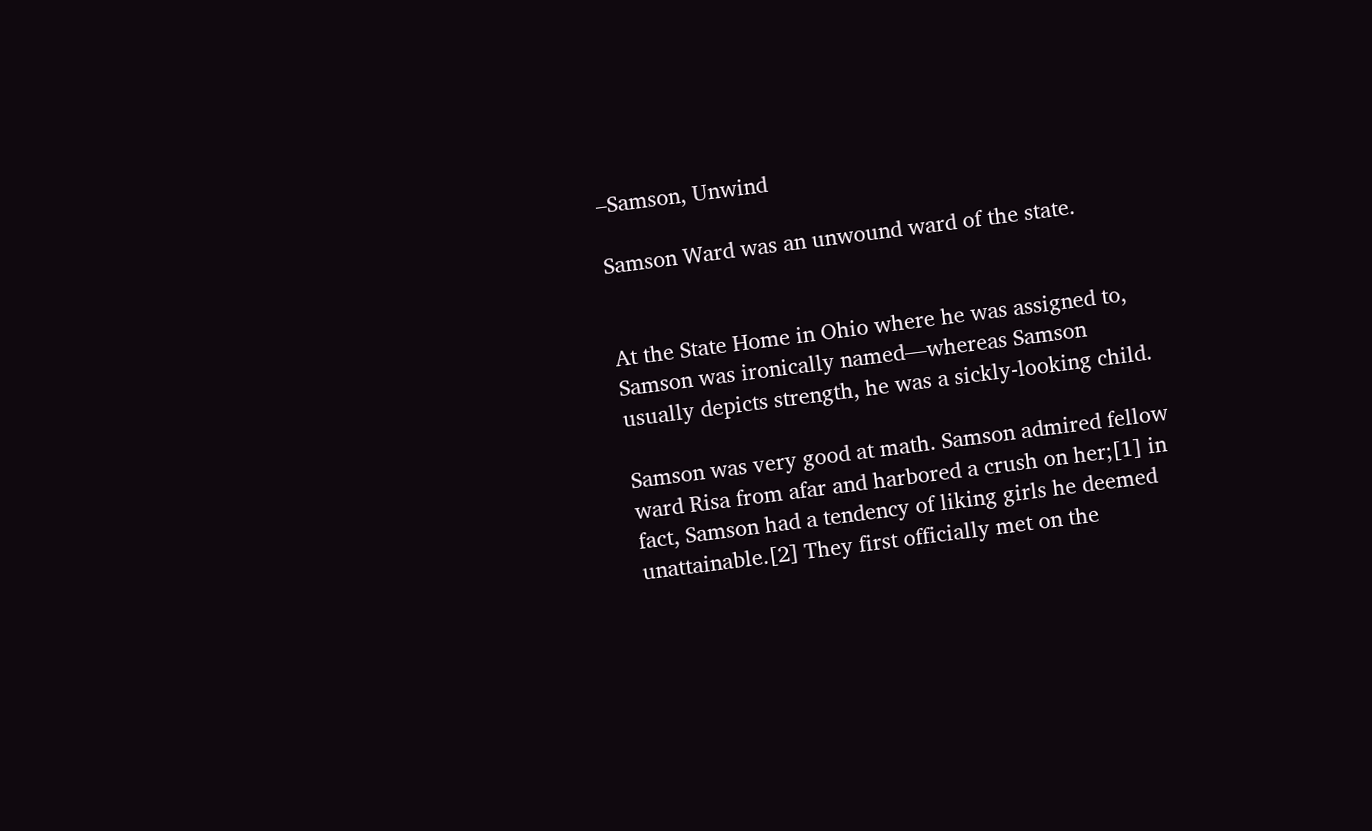–Samson, Unwind

Samson Ward was an unwound ward of the state.


At the State Home in Ohio where he was assigned to, Samson was ironically named—whereas Samson usually depicts strength, he was a sickly-looking child.

Samson was very good at math. Samson admired fellow ward Risa from afar and harbored a crush on her;[1] in fact, Samson had a tendency of liking girls he deemed unattainable.[2] They first officially met on the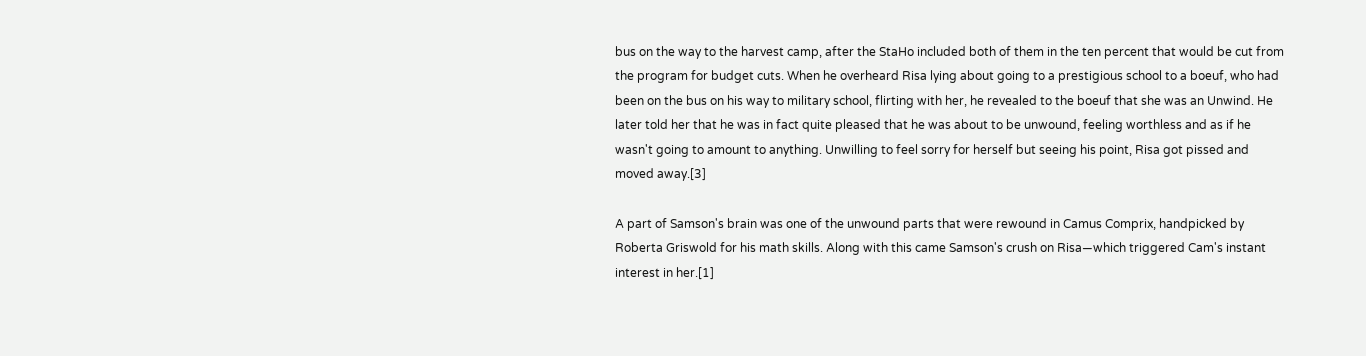bus on the way to the harvest camp, after the StaHo included both of them in the ten percent that would be cut from the program for budget cuts. When he overheard Risa lying about going to a prestigious school to a boeuf, who had been on the bus on his way to military school, flirting with her, he revealed to the boeuf that she was an Unwind. He later told her that he was in fact quite pleased that he was about to be unwound, feeling worthless and as if he wasn't going to amount to anything. Unwilling to feel sorry for herself but seeing his point, Risa got pissed and moved away.[3]

A part of Samson's brain was one of the unwound parts that were rewound in Camus Comprix, handpicked by Roberta Griswold for his math skills. Along with this came Samson's crush on Risa—which triggered Cam's instant interest in her.[1]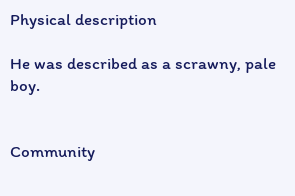Physical description

He was described as a scrawny, pale boy.


Community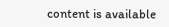content is available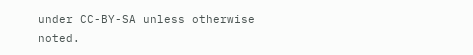under CC-BY-SA unless otherwise noted.